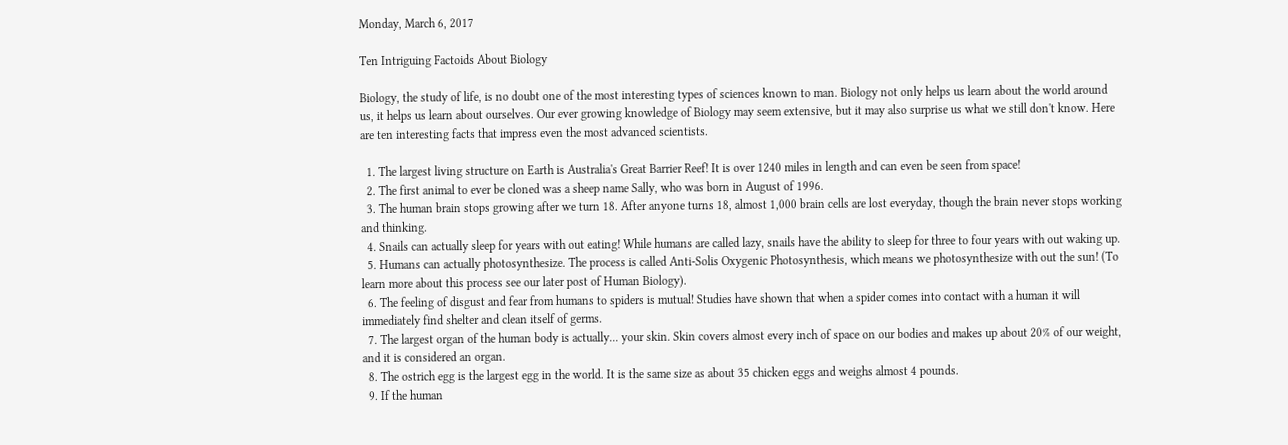Monday, March 6, 2017

Ten Intriguing Factoids About Biology

Biology, the study of life, is no doubt one of the most interesting types of sciences known to man. Biology not only helps us learn about the world around us, it helps us learn about ourselves. Our ever growing knowledge of Biology may seem extensive, but it may also surprise us what we still don't know. Here are ten interesting facts that impress even the most advanced scientists.

  1. The largest living structure on Earth is Australia's Great Barrier Reef! It is over 1240 miles in length and can even be seen from space!
  2. The first animal to ever be cloned was a sheep name Sally, who was born in August of 1996.
  3. The human brain stops growing after we turn 18. After anyone turns 18, almost 1,000 brain cells are lost everyday, though the brain never stops working and thinking.
  4. Snails can actually sleep for years with out eating! While humans are called lazy, snails have the ability to sleep for three to four years with out waking up.
  5. Humans can actually photosynthesize. The process is called Anti-Solis Oxygenic Photosynthesis, which means we photosynthesize with out the sun! (To learn more about this process see our later post of Human Biology).
  6. The feeling of disgust and fear from humans to spiders is mutual! Studies have shown that when a spider comes into contact with a human it will immediately find shelter and clean itself of germs.
  7. The largest organ of the human body is actually... your skin. Skin covers almost every inch of space on our bodies and makes up about 20% of our weight, and it is considered an organ.
  8. The ostrich egg is the largest egg in the world. It is the same size as about 35 chicken eggs and weighs almost 4 pounds.
  9. If the human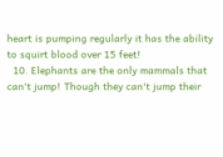heart is pumping regularly it has the ability to squirt blood over 15 feet!
  10. Elephants are the only mammals that can't jump! Though they can't jump their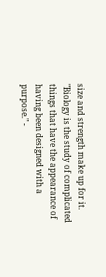size and strength make up for it.
"Biology is the study of complicated things that have the appearance of having been designed with a purpose." -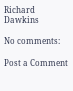Richard Dawkins

No comments:

Post a Comment